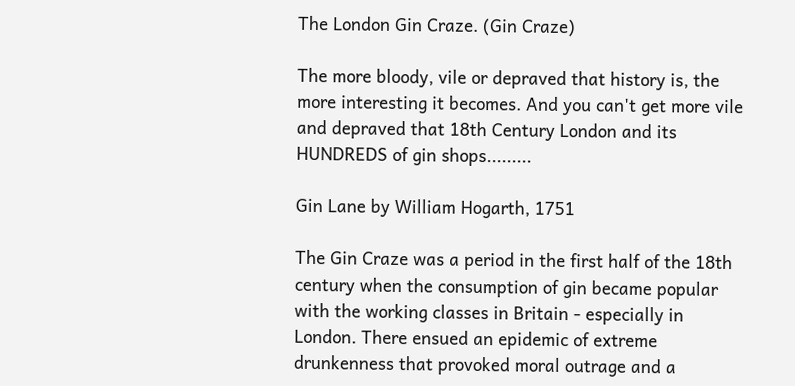The London Gin Craze. (Gin Craze)

The more bloody, vile or depraved that history is, the more interesting it becomes. And you can't get more vile and depraved that 18th Century London and its HUNDREDS of gin shops.........

Gin Lane by William Hogarth, 1751

The Gin Craze was a period in the first half of the 18th century when the consumption of gin became popular with the working classes in Britain - especially in London. There ensued an epidemic of extreme drunkenness that provoked moral outrage and a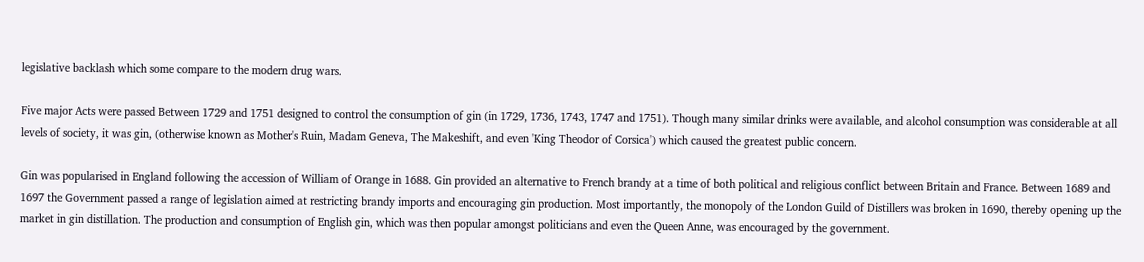legislative backlash which some compare to the modern drug wars.

Five major Acts were passed Between 1729 and 1751 designed to control the consumption of gin (in 1729, 1736, 1743, 1747 and 1751). Though many similar drinks were available, and alcohol consumption was considerable at all levels of society, it was gin, (otherwise known as Mother's Ruin, Madam Geneva, The Makeshift, and even 'King Theodor of Corsica') which caused the greatest public concern.

Gin was popularised in England following the accession of William of Orange in 1688. Gin provided an alternative to French brandy at a time of both political and religious conflict between Britain and France. Between 1689 and 1697 the Government passed a range of legislation aimed at restricting brandy imports and encouraging gin production. Most importantly, the monopoly of the London Guild of Distillers was broken in 1690, thereby opening up the market in gin distillation. The production and consumption of English gin, which was then popular amongst politicians and even the Queen Anne, was encouraged by the government.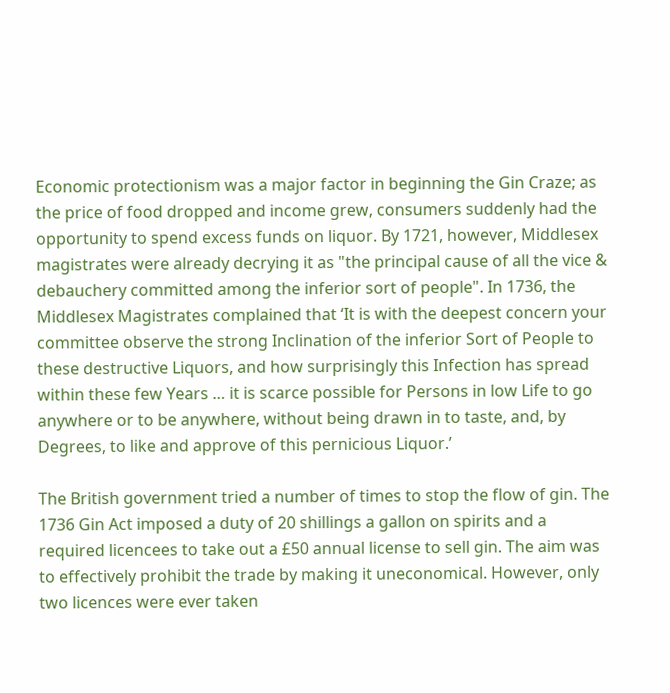Economic protectionism was a major factor in beginning the Gin Craze; as the price of food dropped and income grew, consumers suddenly had the opportunity to spend excess funds on liquor. By 1721, however, Middlesex magistrates were already decrying it as "the principal cause of all the vice & debauchery committed among the inferior sort of people". In 1736, the Middlesex Magistrates complained that ‘It is with the deepest concern your committee observe the strong Inclination of the inferior Sort of People to these destructive Liquors, and how surprisingly this Infection has spread within these few Years … it is scarce possible for Persons in low Life to go anywhere or to be anywhere, without being drawn in to taste, and, by Degrees, to like and approve of this pernicious Liquor.’

The British government tried a number of times to stop the flow of gin. The 1736 Gin Act imposed a duty of 20 shillings a gallon on spirits and a required licencees to take out a £50 annual license to sell gin. The aim was to effectively prohibit the trade by making it uneconomical. However, only two licences were ever taken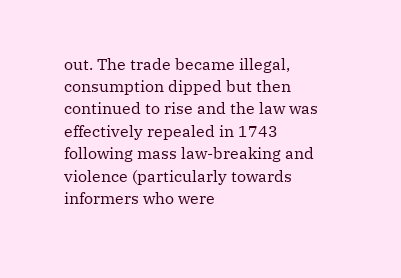out. The trade became illegal, consumption dipped but then continued to rise and the law was effectively repealed in 1743 following mass law-breaking and violence (particularly towards informers who were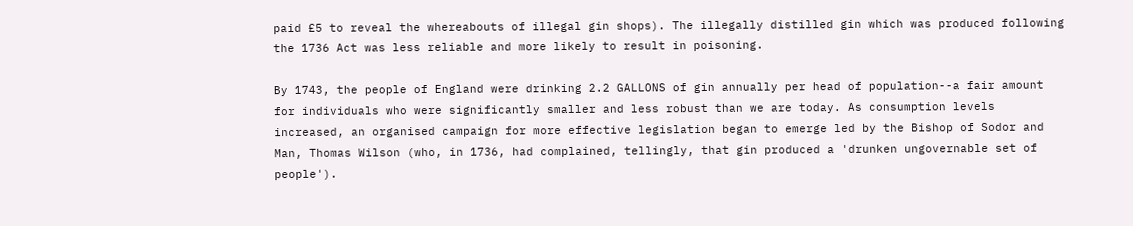paid £5 to reveal the whereabouts of illegal gin shops). The illegally distilled gin which was produced following the 1736 Act was less reliable and more likely to result in poisoning.

By 1743, the people of England were drinking 2.2 GALLONS of gin annually per head of population--a fair amount for individuals who were significantly smaller and less robust than we are today. As consumption levels increased, an organised campaign for more effective legislation began to emerge led by the Bishop of Sodor and Man, Thomas Wilson (who, in 1736, had complained, tellingly, that gin produced a 'drunken ungovernable set of people').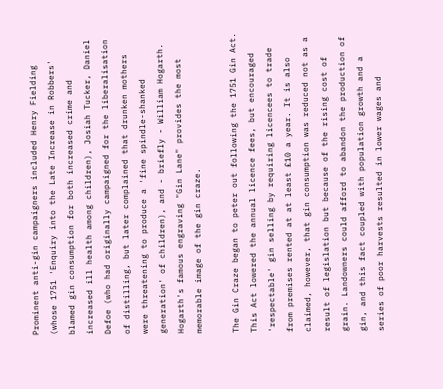Prominent anti-gin campaigners included Henry Fielding (whose 1751 'Enquiry into the Late Increase in Robbers' blamed gin consumption for both increased crime and increased ill health among children), Josiah Tucker, Daniel Defoe (who had originally campaigned for the liberalisation of distilling, but later complained that drunken mothers were threatening to produce a 'fine spindle-shanked generation' of children), and - briefly - William Hogarth. Hogarth's famous engraving "Gin Lane" provides the most memorable image of the gin craze.

The Gin Craze began to peter out following the 1751 Gin Act. This Act lowered the annual licence fees, but encouraged 'respectable' gin selling by requiring licencees to trade from premises rented at at least £10 a year. It is also claimed, however, that gin consumption was reduced not as a result of legislation but because of the rising cost of grain. Landowners could afford to abandon the production of gin, and this fact coupled with population growth and a series of poor harvests resulted in lower wages and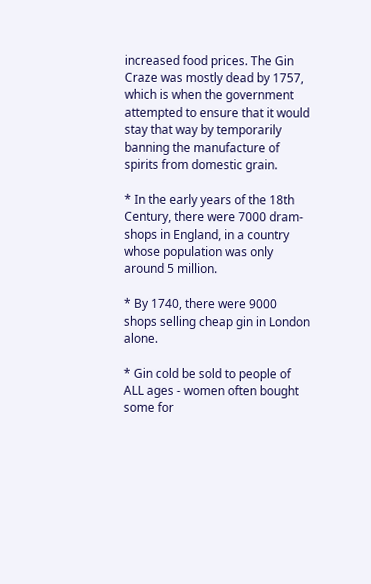increased food prices. The Gin Craze was mostly dead by 1757, which is when the government attempted to ensure that it would stay that way by temporarily banning the manufacture of spirits from domestic grain.

* In the early years of the 18th Century, there were 7000 dram-shops in England, in a country whose population was only around 5 million.

* By 1740, there were 9000 shops selling cheap gin in London alone.

* Gin cold be sold to people of ALL ages - women often bought some for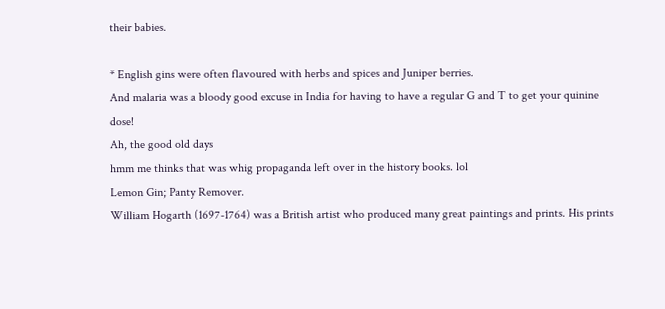their babies.

* English gins were often flavoured with herbs and spices and Juniper berries.
And malaria was a bloody good excuse in India for having to have a regular G and T to get your quinine dose!
Ah, the good old days
hmm me thinks that was whig propaganda left over in the history books. lol
Lemon Gin; Panty Remover.
William Hogarth (1697-1764) was a British artist who produced many great paintings and prints. His prints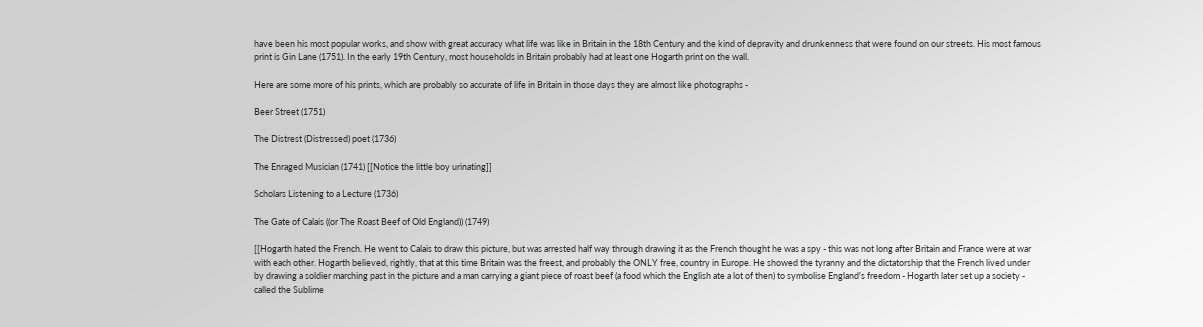have been his most popular works, and show with great accuracy what life was like in Britain in the 18th Century and the kind of depravity and drunkenness that were found on our streets. His most famous print is Gin Lane (1751). In the early 19th Century, most households in Britain probably had at least one Hogarth print on the wall.

Here are some more of his prints, which are probably so accurate of life in Britain in those days they are almost like photographs -

Beer Street (1751)

The Distrest (Distressed) poet (1736)

The Enraged Musician (1741) [[Notice the little boy urinating]]

Scholars Listening to a Lecture (1736)

The Gate of Calais ((or The Roast Beef of Old England)) (1749)

[[Hogarth hated the French. He went to Calais to draw this picture, but was arrested half way through drawing it as the French thought he was a spy - this was not long after Britain and France were at war with each other. Hogarth believed, rightly, that at this time Britain was the freest, and probably the ONLY free, country in Europe. He showed the tyranny and the dictatorship that the French lived under by drawing a soldier marching past in the picture and a man carrying a giant piece of roast beef (a food which the English ate a lot of then) to symbolise England's freedom - Hogarth later set up a society - called the Sublime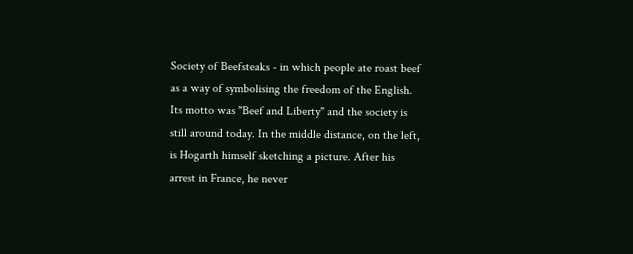Society of Beefsteaks - in which people ate roast beef as a way of symbolising the freedom of the English. Its motto was "Beef and Liberty" and the society is still around today. In the middle distance, on the left, is Hogarth himself sketching a picture. After his arrest in France, he never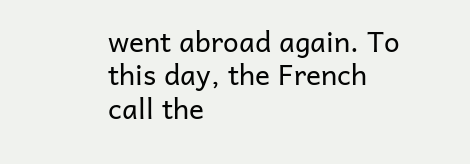went abroad again. To this day, the French call the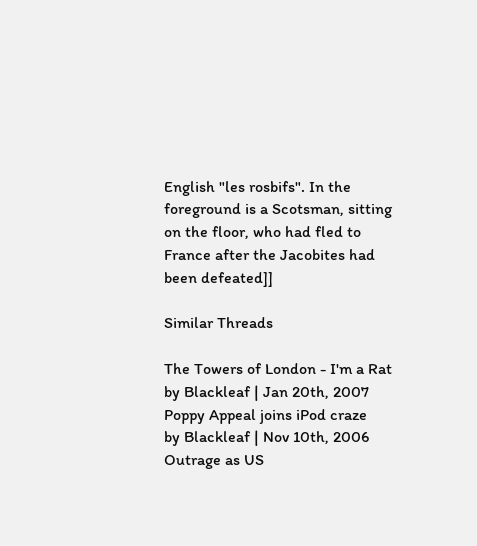English "les rosbifs". In the foreground is a Scotsman, sitting on the floor, who had fled to France after the Jacobites had been defeated]]

Similar Threads

The Towers of London - I'm a Rat
by Blackleaf | Jan 20th, 2007
Poppy Appeal joins iPod craze
by Blackleaf | Nov 10th, 2006
Outrage as US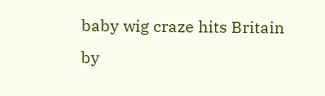baby wig craze hits Britain
by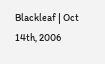Blackleaf | Oct 14th, 2006